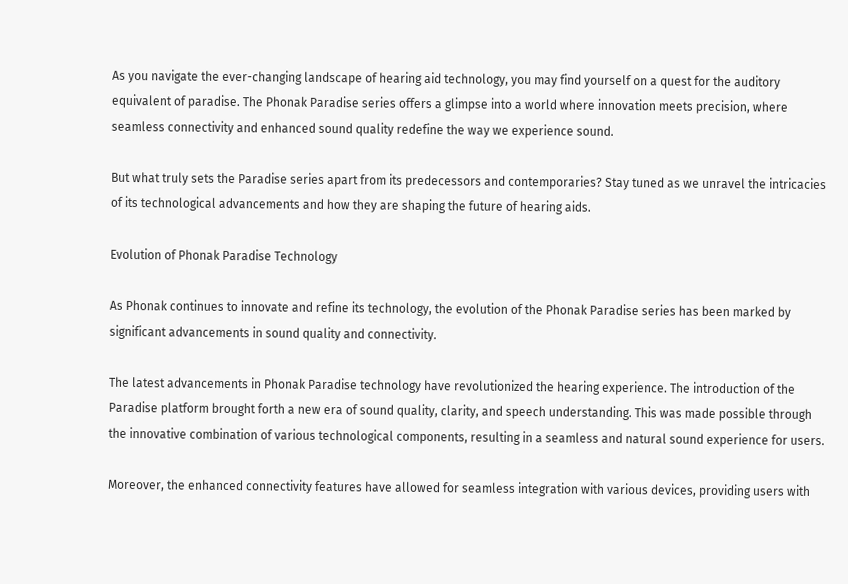As you navigate the ever-changing landscape of hearing aid technology, you may find yourself on a quest for the auditory equivalent of paradise. The Phonak Paradise series offers a glimpse into a world where innovation meets precision, where seamless connectivity and enhanced sound quality redefine the way we experience sound.

But what truly sets the Paradise series apart from its predecessors and contemporaries? Stay tuned as we unravel the intricacies of its technological advancements and how they are shaping the future of hearing aids.

Evolution of Phonak Paradise Technology

As Phonak continues to innovate and refine its technology, the evolution of the Phonak Paradise series has been marked by significant advancements in sound quality and connectivity.

The latest advancements in Phonak Paradise technology have revolutionized the hearing experience. The introduction of the Paradise platform brought forth a new era of sound quality, clarity, and speech understanding. This was made possible through the innovative combination of various technological components, resulting in a seamless and natural sound experience for users.

Moreover, the enhanced connectivity features have allowed for seamless integration with various devices, providing users with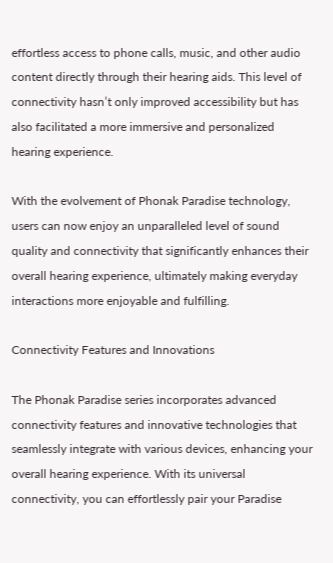effortless access to phone calls, music, and other audio content directly through their hearing aids. This level of connectivity hasn’t only improved accessibility but has also facilitated a more immersive and personalized hearing experience.

With the evolvement of Phonak Paradise technology, users can now enjoy an unparalleled level of sound quality and connectivity that significantly enhances their overall hearing experience, ultimately making everyday interactions more enjoyable and fulfilling.

Connectivity Features and Innovations

The Phonak Paradise series incorporates advanced connectivity features and innovative technologies that seamlessly integrate with various devices, enhancing your overall hearing experience. With its universal connectivity, you can effortlessly pair your Paradise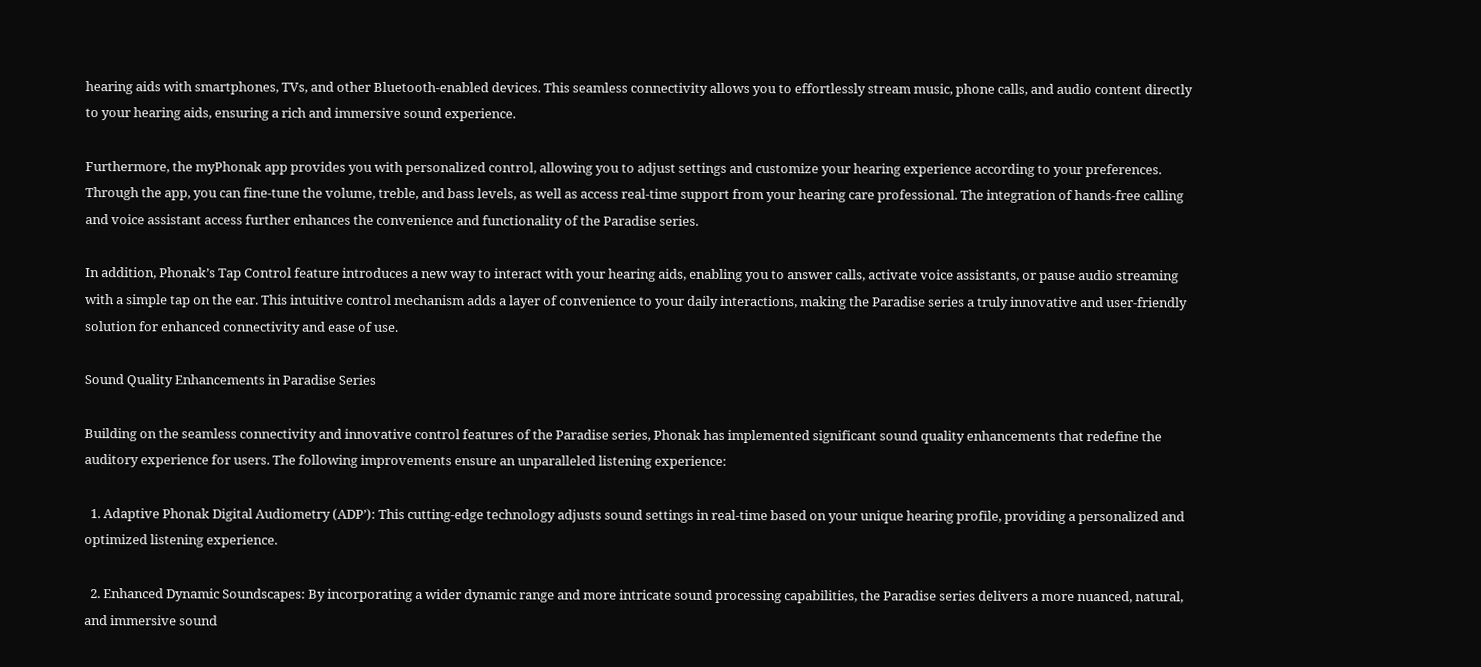hearing aids with smartphones, TVs, and other Bluetooth-enabled devices. This seamless connectivity allows you to effortlessly stream music, phone calls, and audio content directly to your hearing aids, ensuring a rich and immersive sound experience.

Furthermore, the myPhonak app provides you with personalized control, allowing you to adjust settings and customize your hearing experience according to your preferences. Through the app, you can fine-tune the volume, treble, and bass levels, as well as access real-time support from your hearing care professional. The integration of hands-free calling and voice assistant access further enhances the convenience and functionality of the Paradise series.

In addition, Phonak’s Tap Control feature introduces a new way to interact with your hearing aids, enabling you to answer calls, activate voice assistants, or pause audio streaming with a simple tap on the ear. This intuitive control mechanism adds a layer of convenience to your daily interactions, making the Paradise series a truly innovative and user-friendly solution for enhanced connectivity and ease of use.

Sound Quality Enhancements in Paradise Series

Building on the seamless connectivity and innovative control features of the Paradise series, Phonak has implemented significant sound quality enhancements that redefine the auditory experience for users. The following improvements ensure an unparalleled listening experience:

  1. Adaptive Phonak Digital Audiometry (ADP’): This cutting-edge technology adjusts sound settings in real-time based on your unique hearing profile, providing a personalized and optimized listening experience.

  2. Enhanced Dynamic Soundscapes: By incorporating a wider dynamic range and more intricate sound processing capabilities, the Paradise series delivers a more nuanced, natural, and immersive sound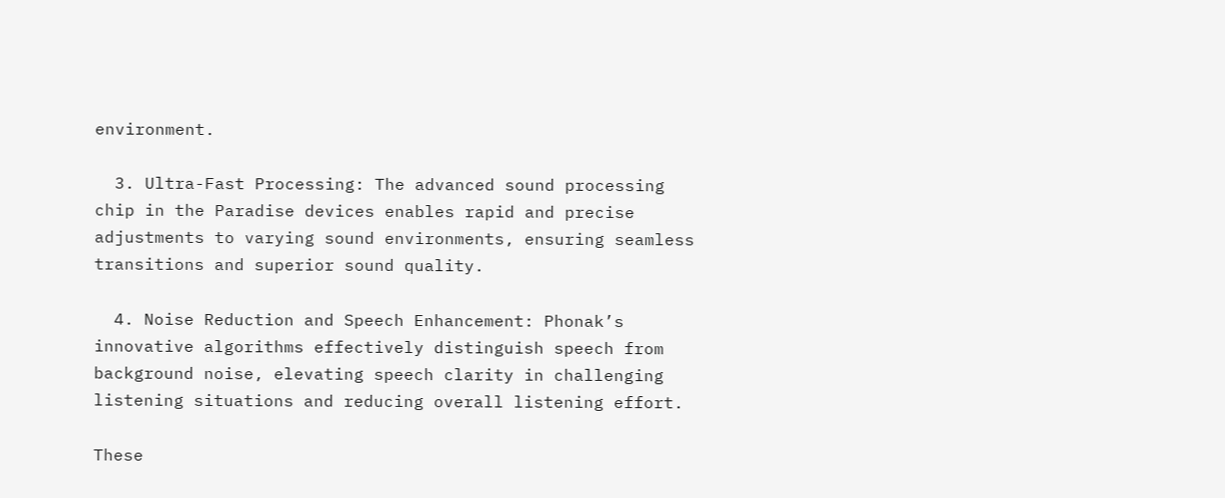environment.

  3. Ultra-Fast Processing: The advanced sound processing chip in the Paradise devices enables rapid and precise adjustments to varying sound environments, ensuring seamless transitions and superior sound quality.

  4. Noise Reduction and Speech Enhancement: Phonak’s innovative algorithms effectively distinguish speech from background noise, elevating speech clarity in challenging listening situations and reducing overall listening effort.

These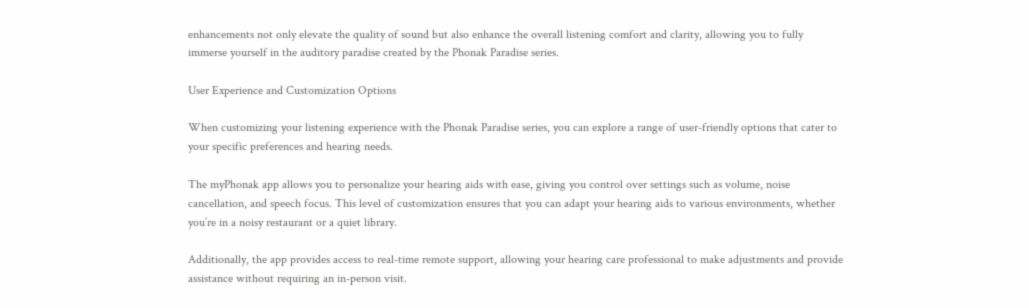enhancements not only elevate the quality of sound but also enhance the overall listening comfort and clarity, allowing you to fully immerse yourself in the auditory paradise created by the Phonak Paradise series.

User Experience and Customization Options

When customizing your listening experience with the Phonak Paradise series, you can explore a range of user-friendly options that cater to your specific preferences and hearing needs.

The myPhonak app allows you to personalize your hearing aids with ease, giving you control over settings such as volume, noise cancellation, and speech focus. This level of customization ensures that you can adapt your hearing aids to various environments, whether you’re in a noisy restaurant or a quiet library.

Additionally, the app provides access to real-time remote support, allowing your hearing care professional to make adjustments and provide assistance without requiring an in-person visit.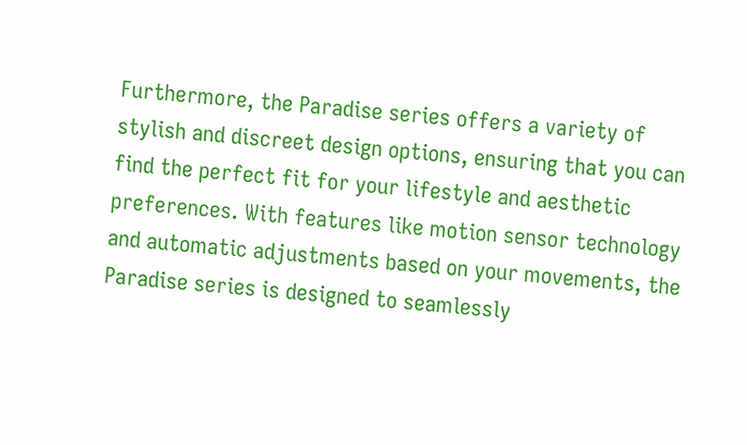Furthermore, the Paradise series offers a variety of stylish and discreet design options, ensuring that you can find the perfect fit for your lifestyle and aesthetic preferences. With features like motion sensor technology and automatic adjustments based on your movements, the Paradise series is designed to seamlessly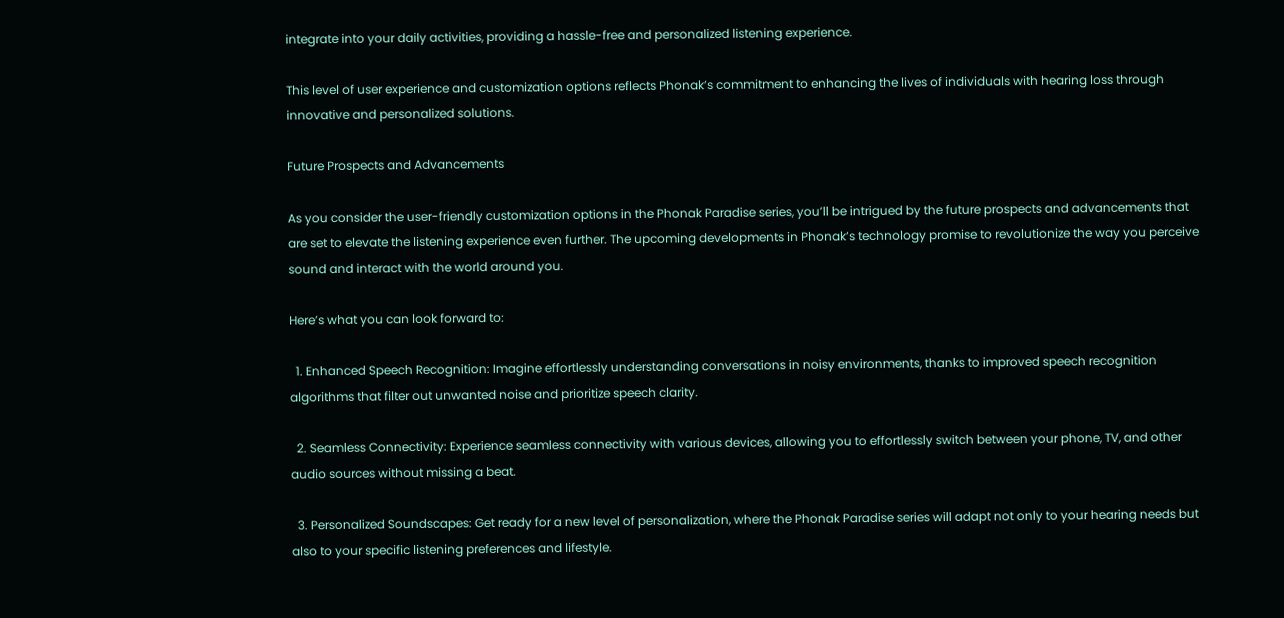integrate into your daily activities, providing a hassle-free and personalized listening experience.

This level of user experience and customization options reflects Phonak’s commitment to enhancing the lives of individuals with hearing loss through innovative and personalized solutions.

Future Prospects and Advancements

As you consider the user-friendly customization options in the Phonak Paradise series, you’ll be intrigued by the future prospects and advancements that are set to elevate the listening experience even further. The upcoming developments in Phonak’s technology promise to revolutionize the way you perceive sound and interact with the world around you.

Here’s what you can look forward to:

  1. Enhanced Speech Recognition: Imagine effortlessly understanding conversations in noisy environments, thanks to improved speech recognition algorithms that filter out unwanted noise and prioritize speech clarity.

  2. Seamless Connectivity: Experience seamless connectivity with various devices, allowing you to effortlessly switch between your phone, TV, and other audio sources without missing a beat.

  3. Personalized Soundscapes: Get ready for a new level of personalization, where the Phonak Paradise series will adapt not only to your hearing needs but also to your specific listening preferences and lifestyle.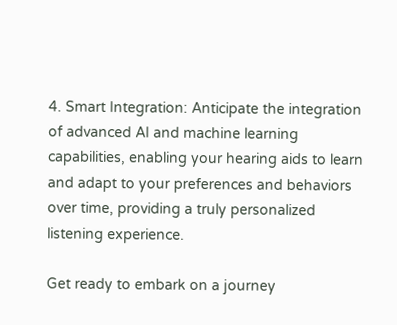4. Smart Integration: Anticipate the integration of advanced AI and machine learning capabilities, enabling your hearing aids to learn and adapt to your preferences and behaviors over time, providing a truly personalized listening experience.

Get ready to embark on a journey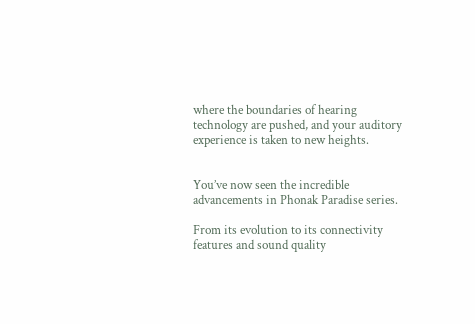where the boundaries of hearing technology are pushed, and your auditory experience is taken to new heights.


You’ve now seen the incredible advancements in Phonak Paradise series.

From its evolution to its connectivity features and sound quality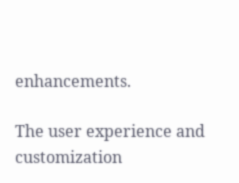enhancements.

The user experience and customization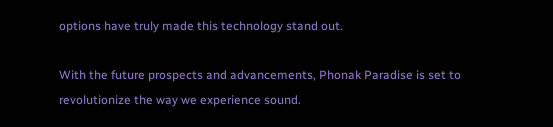options have truly made this technology stand out.

With the future prospects and advancements, Phonak Paradise is set to revolutionize the way we experience sound.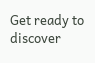Get ready to discover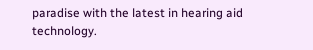paradise with the latest in hearing aid technology.